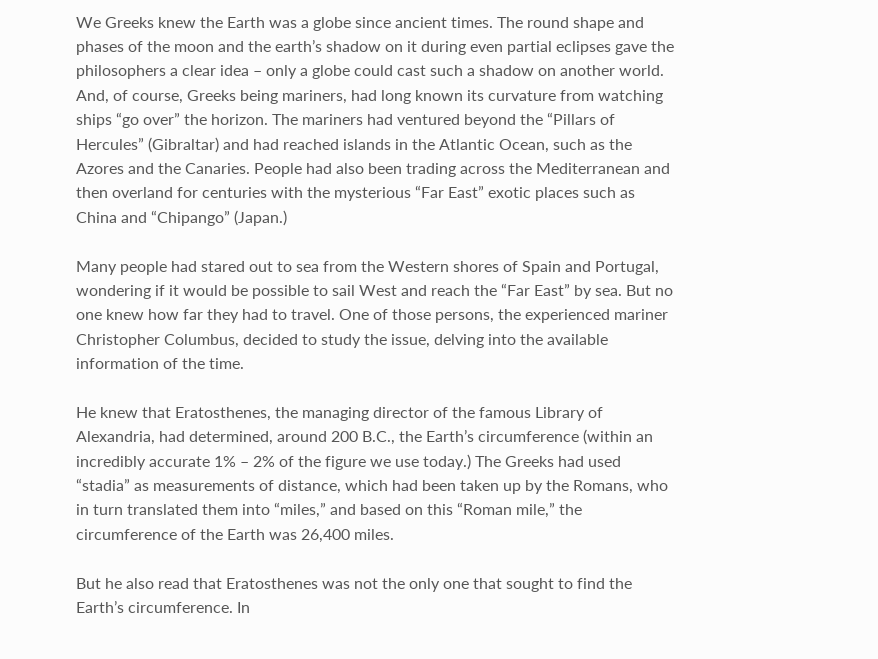We Greeks knew the Earth was a globe since ancient times. The round shape and phases of the moon and the earth’s shadow on it during even partial eclipses gave the philosophers a clear idea – only a globe could cast such a shadow on another world. And, of course, Greeks being mariners, had long known its curvature from watching ships “go over” the horizon. The mariners had ventured beyond the “Pillars of Hercules” (Gibraltar) and had reached islands in the Atlantic Ocean, such as the Azores and the Canaries. People had also been trading across the Mediterranean and then overland for centuries with the mysterious “Far East” exotic places such as China and “Chipango” (Japan.)

Many people had stared out to sea from the Western shores of Spain and Portugal, wondering if it would be possible to sail West and reach the “Far East” by sea. But no one knew how far they had to travel. One of those persons, the experienced mariner Christopher Columbus, decided to study the issue, delving into the available information of the time.

He knew that Eratosthenes, the managing director of the famous Library of Alexandria, had determined, around 200 B.C., the Earth’s circumference (within an incredibly accurate 1% – 2% of the figure we use today.) The Greeks had used “stadia” as measurements of distance, which had been taken up by the Romans, who in turn translated them into “miles,” and based on this “Roman mile,” the circumference of the Earth was 26,400 miles.

But he also read that Eratosthenes was not the only one that sought to find the Earth’s circumference. In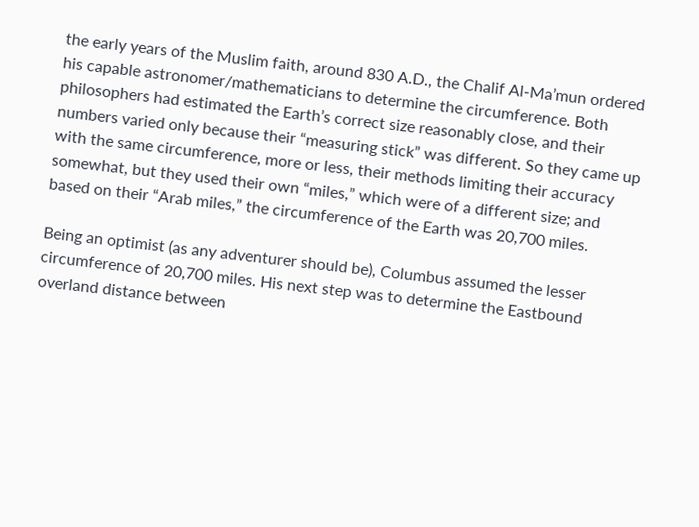the early years of the Muslim faith, around 830 A.D., the Chalif Al-Ma’mun ordered his capable astronomer/mathematicians to determine the circumference. Both philosophers had estimated the Earth’s correct size reasonably close, and their numbers varied only because their “measuring stick” was different. So they came up with the same circumference, more or less, their methods limiting their accuracy somewhat, but they used their own “miles,” which were of a different size; and based on their “Arab miles,” the circumference of the Earth was 20,700 miles.

Being an optimist (as any adventurer should be), Columbus assumed the lesser circumference of 20,700 miles. His next step was to determine the Eastbound overland distance between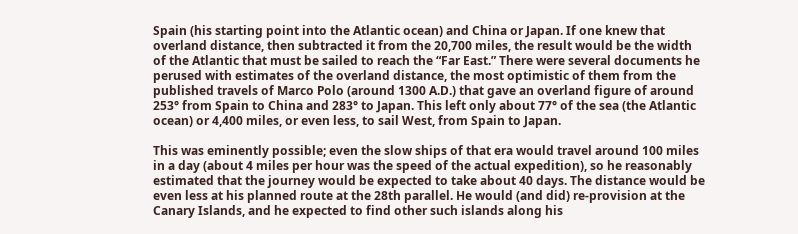Spain (his starting point into the Atlantic ocean) and China or Japan. If one knew that overland distance, then subtracted it from the 20,700 miles, the result would be the width of the Atlantic that must be sailed to reach the “Far East.” There were several documents he perused with estimates of the overland distance, the most optimistic of them from the published travels of Marco Polo (around 1300 A.D.) that gave an overland figure of around 253° from Spain to China and 283° to Japan. This left only about 77° of the sea (the Atlantic ocean) or 4,400 miles, or even less, to sail West, from Spain to Japan.

This was eminently possible; even the slow ships of that era would travel around 100 miles in a day (about 4 miles per hour was the speed of the actual expedition), so he reasonably estimated that the journey would be expected to take about 40 days. The distance would be even less at his planned route at the 28th parallel. He would (and did) re-provision at the Canary Islands, and he expected to find other such islands along his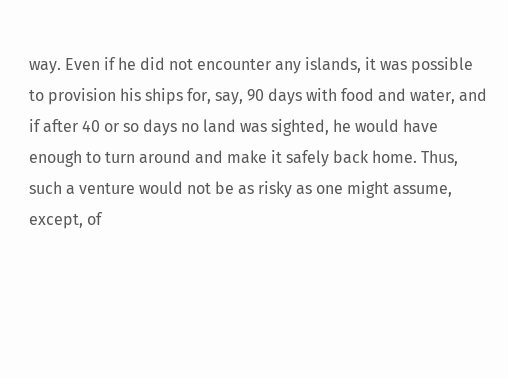way. Even if he did not encounter any islands, it was possible to provision his ships for, say, 90 days with food and water, and if after 40 or so days no land was sighted, he would have enough to turn around and make it safely back home. Thus, such a venture would not be as risky as one might assume, except, of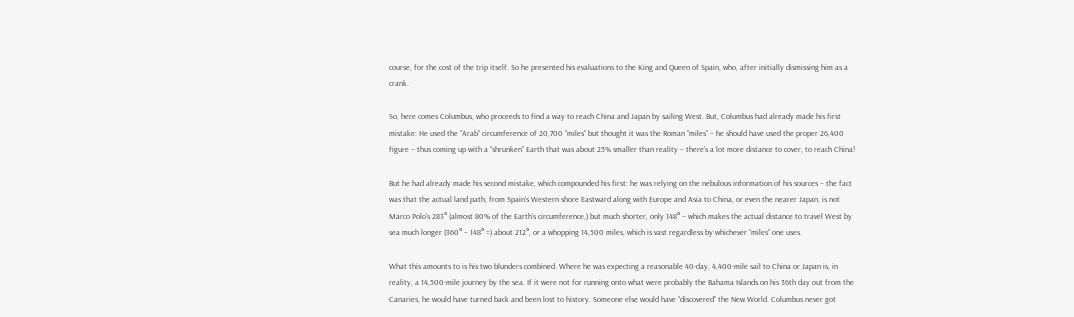course, for the cost of the trip itself. So he presented his evaluations to the King and Queen of Spain, who, after initially dismissing him as a crank.

So, here comes Columbus, who proceeds to find a way to reach China and Japan by sailing West. But, Columbus had already made his first mistake: He used the “Arab” circumference of 20,700 “miles” but thought it was the Roman “miles” – he should have used the proper 26,400 figure – thus coming up with a “shrunken” Earth that was about 25% smaller than reality – there’s a lot more distance to cover, to reach China!

But he had already made his second mistake, which compounded his first: he was relying on the nebulous information of his sources – the fact was that the actual land path, from Spain’s Western shore Eastward along with Europe and Asia to China, or even the nearer Japan, is not Marco Polo’s 283° (almost 80% of the Earth’s circumference,) but much shorter, only 148° – which makes the actual distance to travel West by sea much longer (360° – 148° =) about 212°, or a whopping 14,500 miles, which is vast regardless by whichever “miles” one uses.

What this amounts to is his two blunders combined. Where he was expecting a reasonable 40-day, 4,400-mile sail to China or Japan is, in reality, a 14,500-mile journey by the sea. If it were not for running onto what were probably the Bahama Islands on his 36th day out from the Canaries, he would have turned back and been lost to history. Someone else would have “discovered” the New World. Columbus never got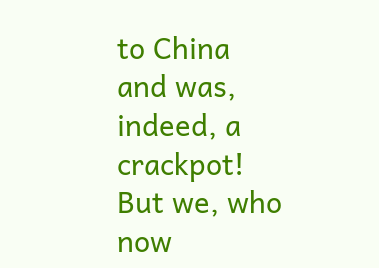to China and was, indeed, a crackpot! But we, who now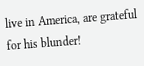live in America, are grateful for his blunder!